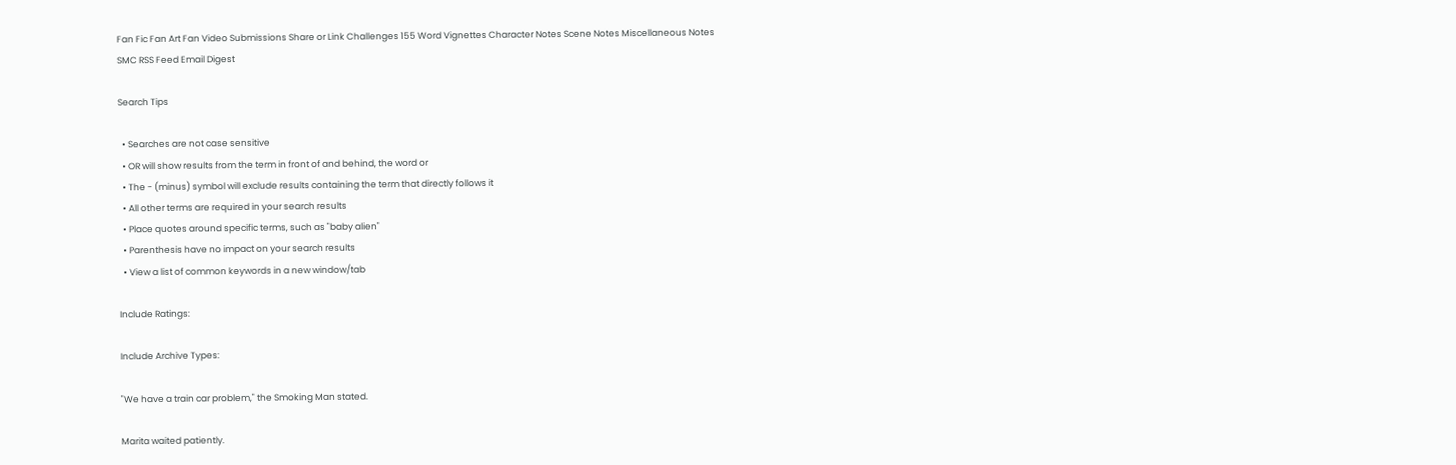Fan Fic Fan Art Fan Video Submissions Share or Link Challenges 155 Word Vignettes Character Notes Scene Notes Miscellaneous Notes
SMC RSS Feed Email Digest

Search Tips

  • Searches are not case sensitive
  • OR will show results from the term in front of and behind, the word or
  • The - (minus) symbol will exclude results containing the term that directly follows it
  • All other terms are required in your search results
  • Place quotes around specific terms, such as "baby alien"
  • Parenthesis have no impact on your search results
  • View a list of common keywords in a new window/tab

Include Ratings:

Include Archive Types:

"We have a train car problem," the Smoking Man stated.

Marita waited patiently.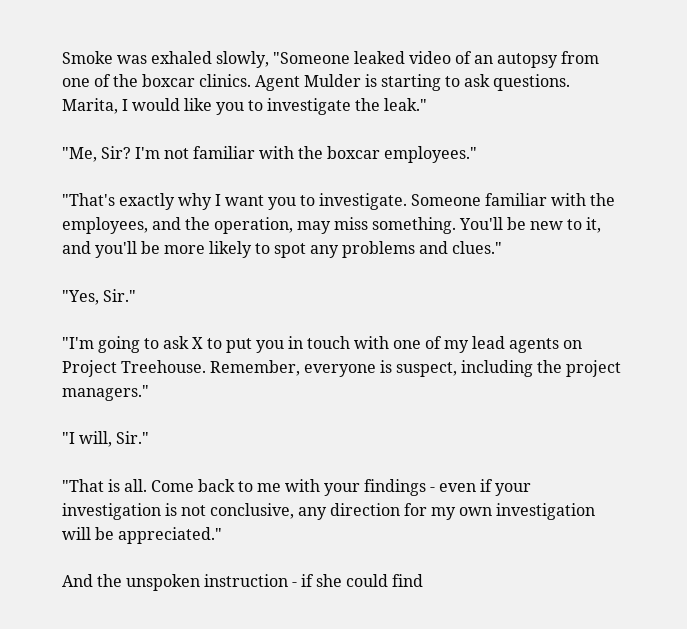Smoke was exhaled slowly, "Someone leaked video of an autopsy from one of the boxcar clinics. Agent Mulder is starting to ask questions. Marita, I would like you to investigate the leak."

"Me, Sir? I'm not familiar with the boxcar employees."

"That's exactly why I want you to investigate. Someone familiar with the employees, and the operation, may miss something. You'll be new to it, and you'll be more likely to spot any problems and clues."

"Yes, Sir."

"I'm going to ask X to put you in touch with one of my lead agents on Project Treehouse. Remember, everyone is suspect, including the project managers."

"I will, Sir."

"That is all. Come back to me with your findings - even if your investigation is not conclusive, any direction for my own investigation will be appreciated."

And the unspoken instruction - if she could find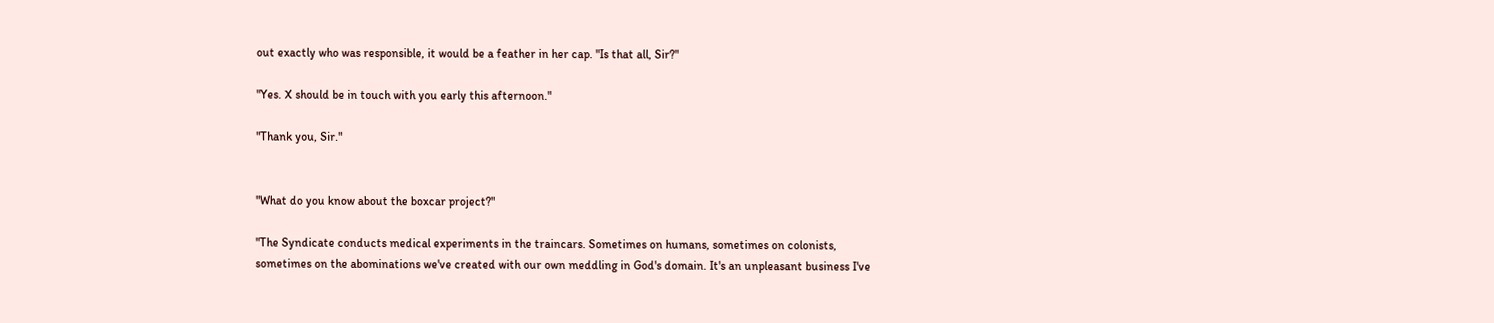out exactly who was responsible, it would be a feather in her cap. "Is that all, Sir?"

"Yes. X should be in touch with you early this afternoon."

"Thank you, Sir."


"What do you know about the boxcar project?"

"The Syndicate conducts medical experiments in the traincars. Sometimes on humans, sometimes on colonists, sometimes on the abominations we've created with our own meddling in God's domain. It's an unpleasant business I've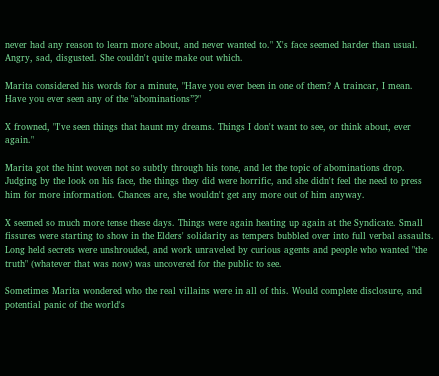never had any reason to learn more about, and never wanted to." X's face seemed harder than usual. Angry, sad, disgusted. She couldn't quite make out which.

Marita considered his words for a minute, "Have you ever been in one of them? A traincar, I mean. Have you ever seen any of the "abominations”?"

X frowned, "I've seen things that haunt my dreams. Things I don't want to see, or think about, ever again."

Marita got the hint woven not so subtly through his tone, and let the topic of abominations drop. Judging by the look on his face, the things they did were horrific, and she didn't feel the need to press him for more information. Chances are, she wouldn't get any more out of him anyway.

X seemed so much more tense these days. Things were again heating up again at the Syndicate. Small fissures were starting to show in the Elders' solidarity as tempers bubbled over into full verbal assaults. Long held secrets were unshrouded, and work unraveled by curious agents and people who wanted "the truth" (whatever that was now) was uncovered for the public to see.

Sometimes Marita wondered who the real villains were in all of this. Would complete disclosure, and potential panic of the world's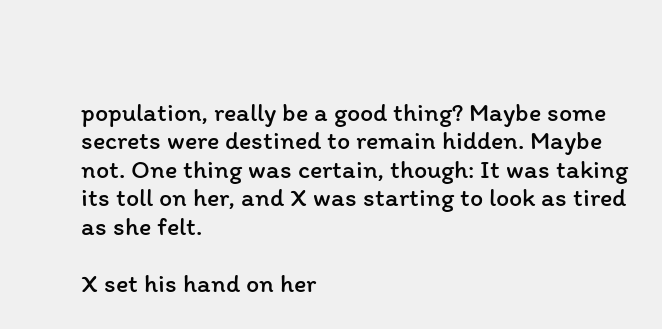population, really be a good thing? Maybe some secrets were destined to remain hidden. Maybe not. One thing was certain, though: It was taking its toll on her, and X was starting to look as tired as she felt.

X set his hand on her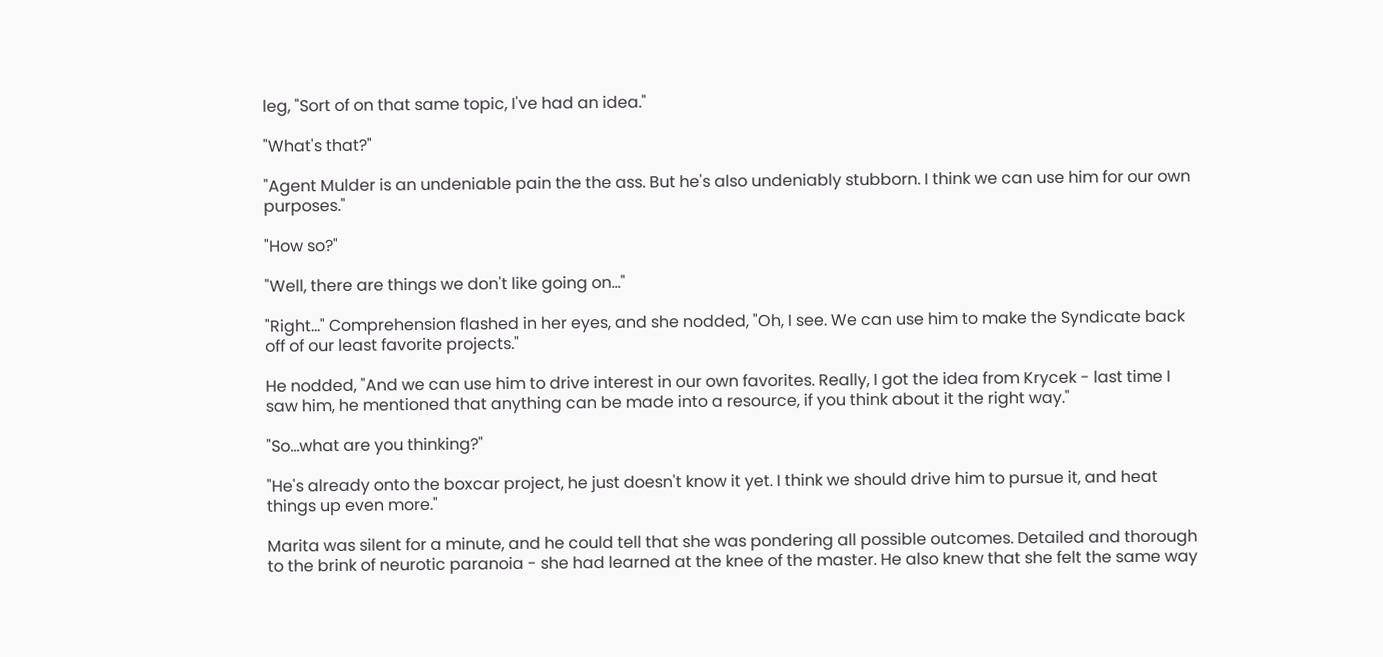leg, "Sort of on that same topic, I've had an idea."

"What's that?"

"Agent Mulder is an undeniable pain the the ass. But he's also undeniably stubborn. I think we can use him for our own purposes."

"How so?"

"Well, there are things we don't like going on..."

"Right..." Comprehension flashed in her eyes, and she nodded, "Oh, I see. We can use him to make the Syndicate back off of our least favorite projects."

He nodded, "And we can use him to drive interest in our own favorites. Really, I got the idea from Krycek - last time I saw him, he mentioned that anything can be made into a resource, if you think about it the right way."

"So...what are you thinking?"

"He's already onto the boxcar project, he just doesn't know it yet. I think we should drive him to pursue it, and heat things up even more."

Marita was silent for a minute, and he could tell that she was pondering all possible outcomes. Detailed and thorough to the brink of neurotic paranoia - she had learned at the knee of the master. He also knew that she felt the same way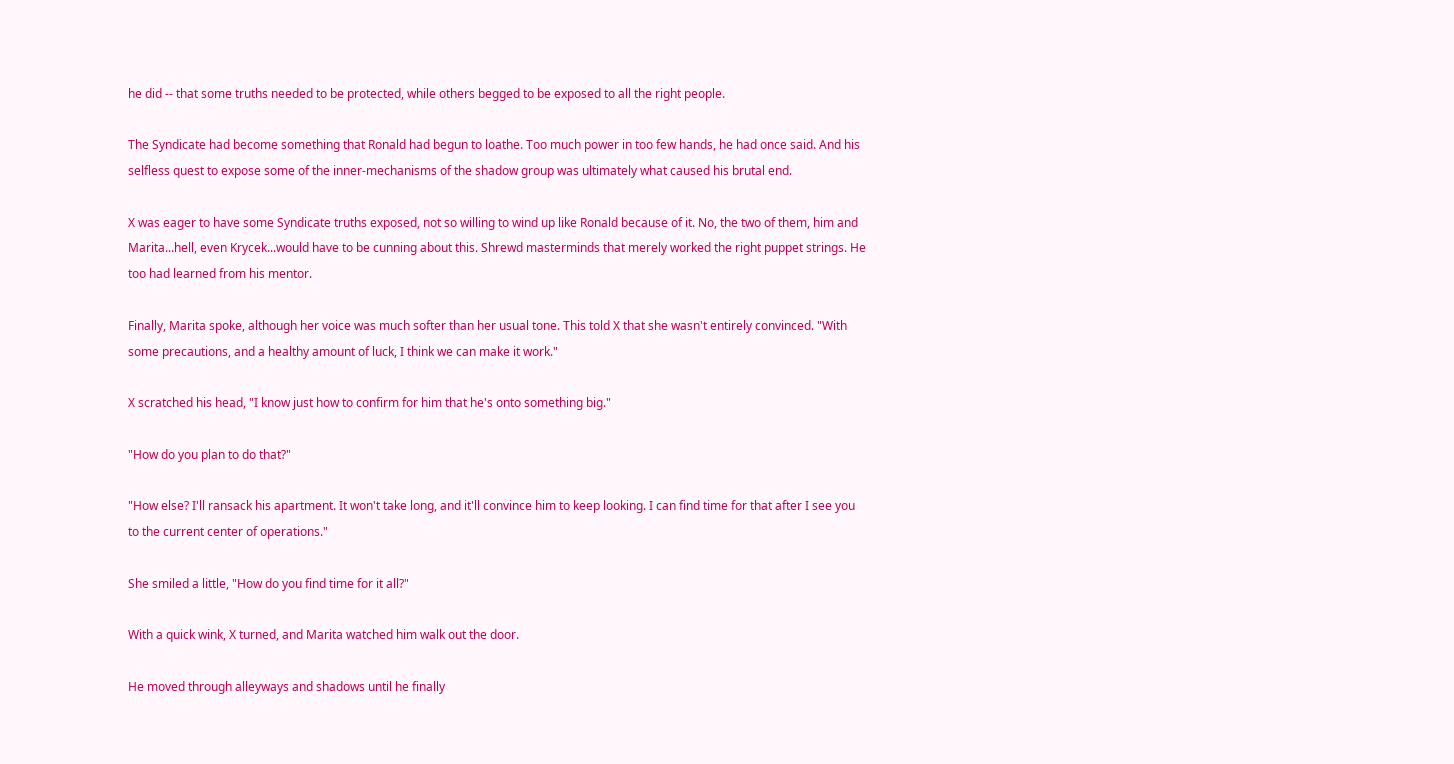he did -- that some truths needed to be protected, while others begged to be exposed to all the right people.

The Syndicate had become something that Ronald had begun to loathe. Too much power in too few hands, he had once said. And his selfless quest to expose some of the inner-mechanisms of the shadow group was ultimately what caused his brutal end.

X was eager to have some Syndicate truths exposed, not so willing to wind up like Ronald because of it. No, the two of them, him and Marita...hell, even Krycek...would have to be cunning about this. Shrewd masterminds that merely worked the right puppet strings. He too had learned from his mentor.

Finally, Marita spoke, although her voice was much softer than her usual tone. This told X that she wasn't entirely convinced. "With some precautions, and a healthy amount of luck, I think we can make it work."

X scratched his head, "I know just how to confirm for him that he's onto something big."

"How do you plan to do that?"

"How else? I'll ransack his apartment. It won't take long, and it'll convince him to keep looking. I can find time for that after I see you to the current center of operations."

She smiled a little, "How do you find time for it all?"

With a quick wink, X turned, and Marita watched him walk out the door.

He moved through alleyways and shadows until he finally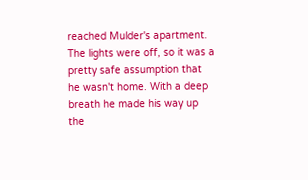reached Mulder's apartment. The lights were off, so it was a pretty safe assumption that he wasn't home. With a deep breath he made his way up the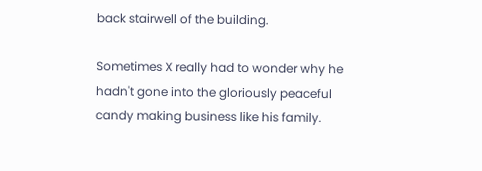back stairwell of the building.

Sometimes X really had to wonder why he hadn't gone into the gloriously peaceful candy making business like his family.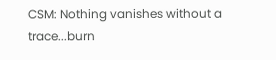CSM: Nothing vanishes without a trace...burn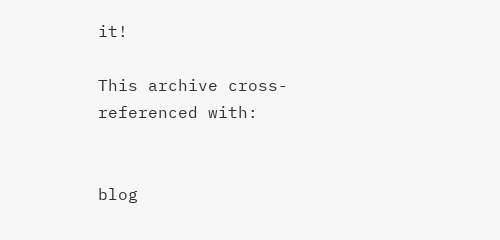it!

This archive cross-referenced with:


blog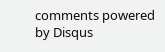comments powered by Disqus